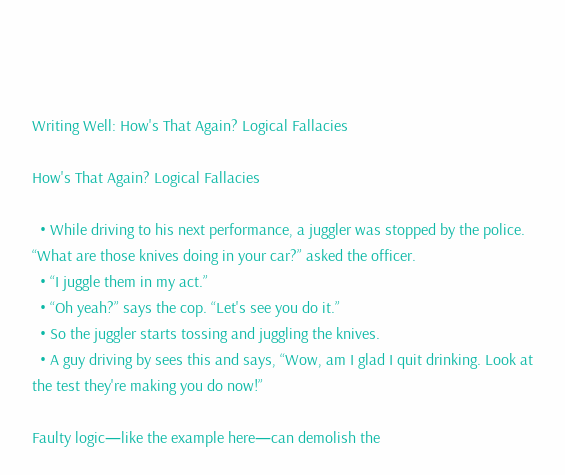Writing Well: How's That Again? Logical Fallacies

How's That Again? Logical Fallacies

  • While driving to his next performance, a juggler was stopped by the police. “What are those knives doing in your car?” asked the officer.
  • “I juggle them in my act.”
  • “Oh yeah?” says the cop. “Let's see you do it.”
  • So the juggler starts tossing and juggling the knives.
  • A guy driving by sees this and says, “Wow, am I glad I quit drinking. Look at the test they're making you do now!”

Faulty logic—like the example here—can demolish the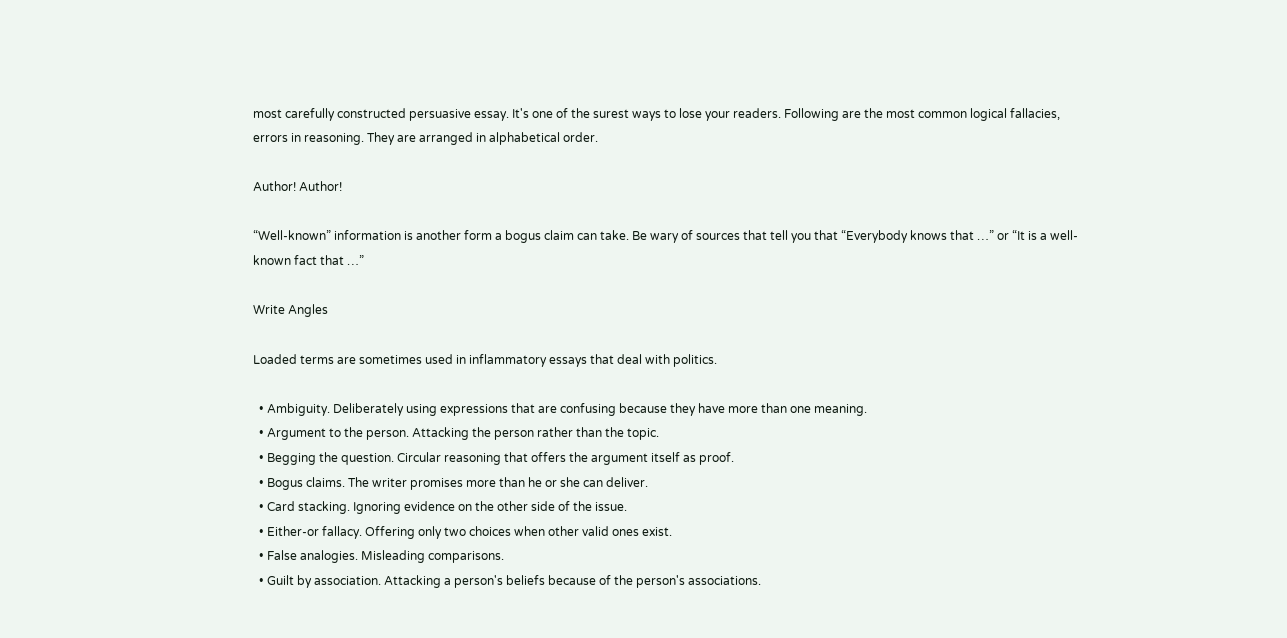most carefully constructed persuasive essay. It's one of the surest ways to lose your readers. Following are the most common logical fallacies, errors in reasoning. They are arranged in alphabetical order.

Author! Author!

“Well-known” information is another form a bogus claim can take. Be wary of sources that tell you that “Everybody knows that …” or “It is a well-known fact that …”

Write Angles

Loaded terms are sometimes used in inflammatory essays that deal with politics.

  • Ambiguity. Deliberately using expressions that are confusing because they have more than one meaning.
  • Argument to the person. Attacking the person rather than the topic.
  • Begging the question. Circular reasoning that offers the argument itself as proof.
  • Bogus claims. The writer promises more than he or she can deliver.
  • Card stacking. Ignoring evidence on the other side of the issue.
  • Either-or fallacy. Offering only two choices when other valid ones exist.
  • False analogies. Misleading comparisons.
  • Guilt by association. Attacking a person's beliefs because of the person's associations.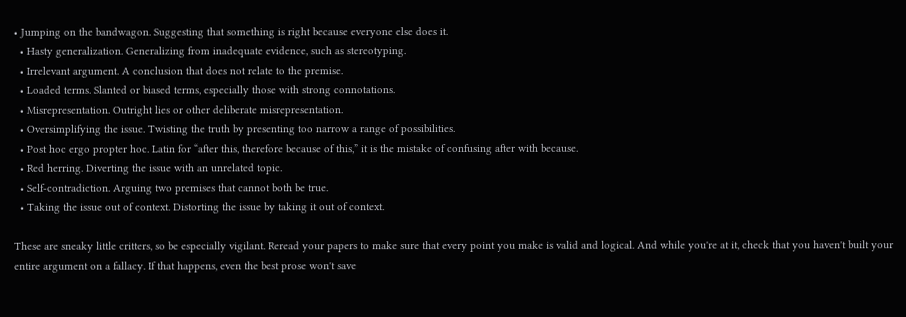• Jumping on the bandwagon. Suggesting that something is right because everyone else does it.
  • Hasty generalization. Generalizing from inadequate evidence, such as stereotyping.
  • Irrelevant argument. A conclusion that does not relate to the premise.
  • Loaded terms. Slanted or biased terms, especially those with strong connotations.
  • Misrepresentation. Outright lies or other deliberate misrepresentation.
  • Oversimplifying the issue. Twisting the truth by presenting too narrow a range of possibilities.
  • Post hoc ergo propter hoc. Latin for “after this, therefore because of this,” it is the mistake of confusing after with because.
  • Red herring. Diverting the issue with an unrelated topic.
  • Self-contradiction. Arguing two premises that cannot both be true.
  • Taking the issue out of context. Distorting the issue by taking it out of context.

These are sneaky little critters, so be especially vigilant. Reread your papers to make sure that every point you make is valid and logical. And while you're at it, check that you haven't built your entire argument on a fallacy. If that happens, even the best prose won't save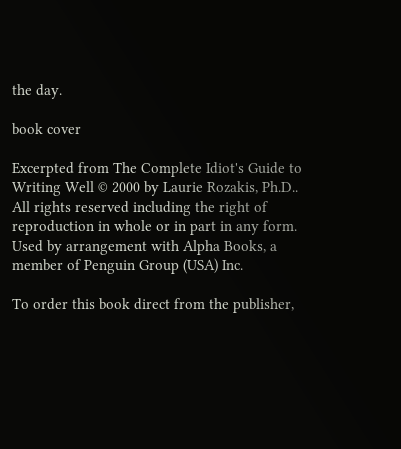the day.

book cover

Excerpted from The Complete Idiot's Guide to Writing Well © 2000 by Laurie Rozakis, Ph.D.. All rights reserved including the right of reproduction in whole or in part in any form. Used by arrangement with Alpha Books, a member of Penguin Group (USA) Inc.

To order this book direct from the publisher,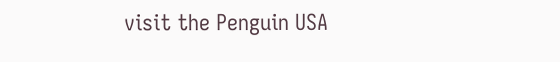visit the Penguin USA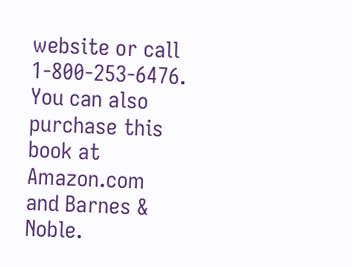website or call 1-800-253-6476. You can also purchase this book at Amazon.com and Barnes & Noble.